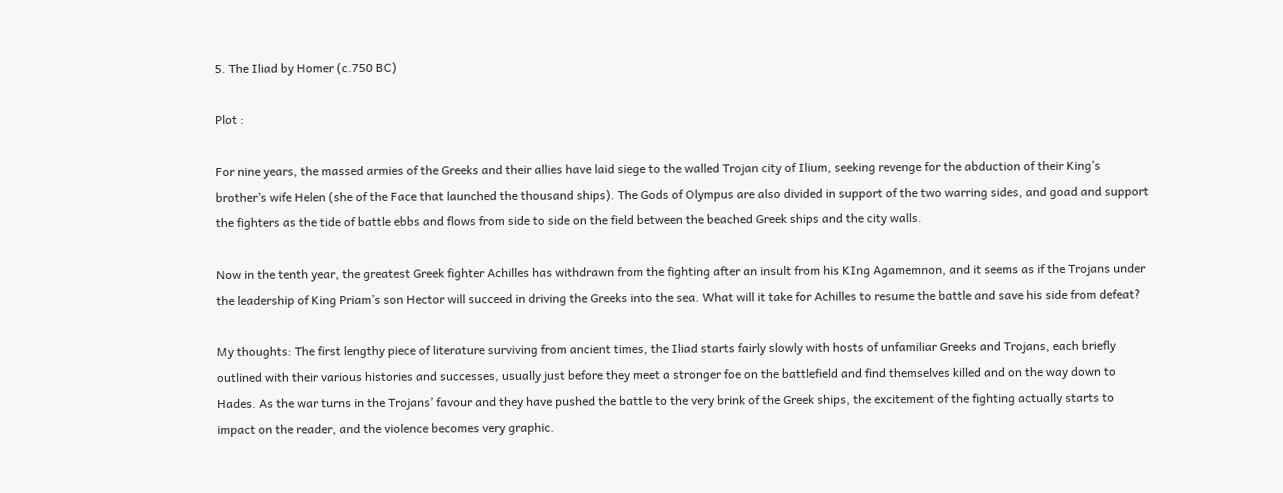5. The Iliad by Homer (c.750 BC)

Plot :

For nine years, the massed armies of the Greeks and their allies have laid siege to the walled Trojan city of Ilium, seeking revenge for the abduction of their King’s brother’s wife Helen (she of the Face that launched the thousand ships). The Gods of Olympus are also divided in support of the two warring sides, and goad and support the fighters as the tide of battle ebbs and flows from side to side on the field between the beached Greek ships and the city walls.

Now in the tenth year, the greatest Greek fighter Achilles has withdrawn from the fighting after an insult from his KIng Agamemnon, and it seems as if the Trojans under the leadership of King Priam’s son Hector will succeed in driving the Greeks into the sea. What will it take for Achilles to resume the battle and save his side from defeat?

My thoughts: The first lengthy piece of literature surviving from ancient times, the Iliad starts fairly slowly with hosts of unfamiliar Greeks and Trojans, each briefly outlined with their various histories and successes, usually just before they meet a stronger foe on the battlefield and find themselves killed and on the way down to Hades. As the war turns in the Trojans’ favour and they have pushed the battle to the very brink of the Greek ships, the excitement of the fighting actually starts to impact on the reader, and the violence becomes very graphic.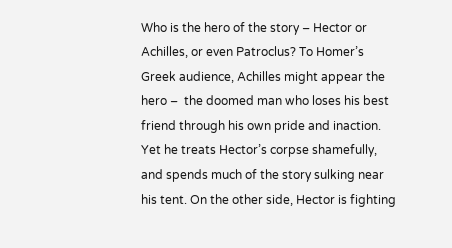Who is the hero of the story – Hector or Achilles, or even Patroclus? To Homer’s Greek audience, Achilles might appear the hero –  the doomed man who loses his best friend through his own pride and inaction. Yet he treats Hector’s corpse shamefully, and spends much of the story sulking near his tent. On the other side, Hector is fighting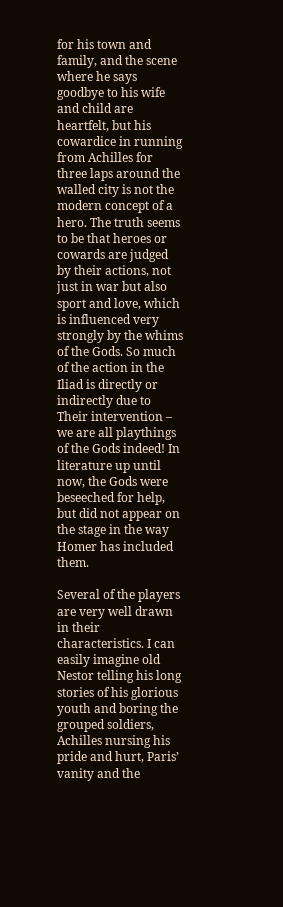for his town and family, and the scene where he says goodbye to his wife and child are heartfelt, but his cowardice in running from Achilles for three laps around the walled city is not the modern concept of a hero. The truth seems to be that heroes or cowards are judged by their actions, not just in war but also sport and love, which is influenced very strongly by the whims of the Gods. So much of the action in the Iliad is directly or indirectly due to Their intervention – we are all playthings of the Gods indeed! In literature up until now, the Gods were beseeched for help, but did not appear on the stage in the way Homer has included them.

Several of the players are very well drawn in their characteristics. I can easily imagine old Nestor telling his long stories of his glorious youth and boring the grouped soldiers, Achilles nursing his pride and hurt, Paris’ vanity and the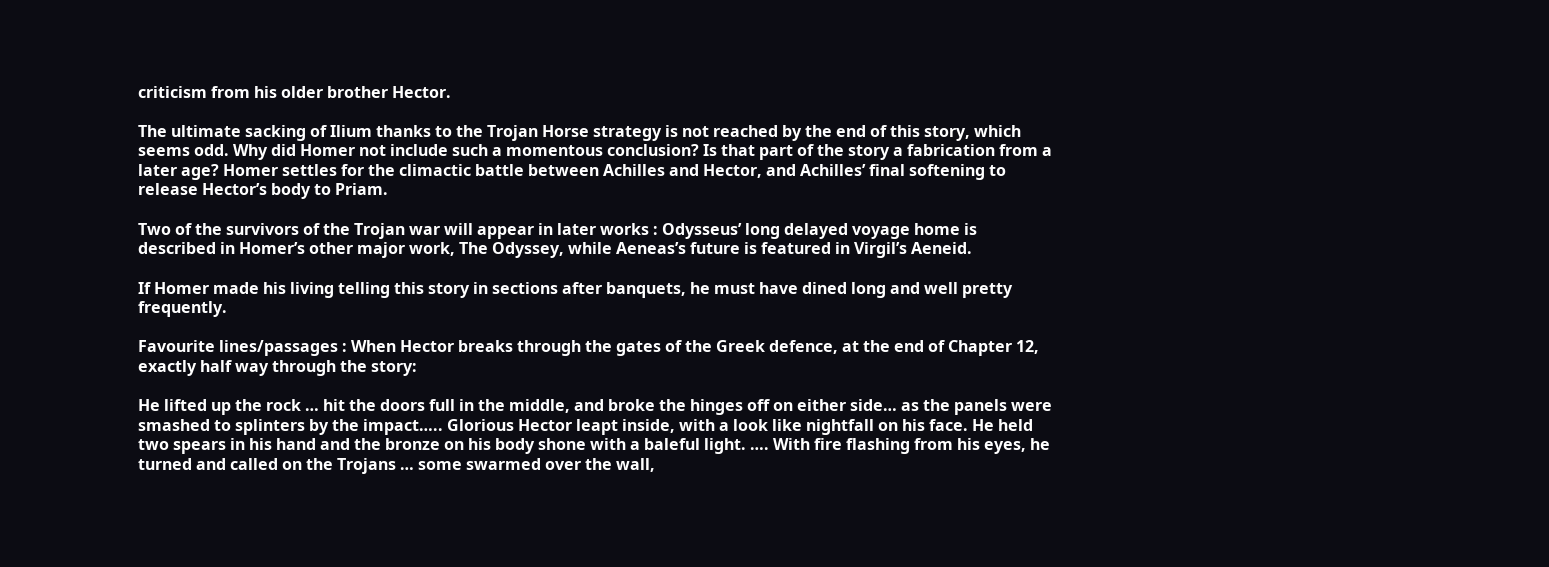criticism from his older brother Hector.

The ultimate sacking of Ilium thanks to the Trojan Horse strategy is not reached by the end of this story, which seems odd. Why did Homer not include such a momentous conclusion? Is that part of the story a fabrication from a later age? Homer settles for the climactic battle between Achilles and Hector, and Achilles’ final softening to release Hector’s body to Priam.

Two of the survivors of the Trojan war will appear in later works : Odysseus’ long delayed voyage home is described in Homer’s other major work, The Odyssey, while Aeneas’s future is featured in Virgil’s Aeneid.

If Homer made his living telling this story in sections after banquets, he must have dined long and well pretty frequently.

Favourite lines/passages : When Hector breaks through the gates of the Greek defence, at the end of Chapter 12, exactly half way through the story:

He lifted up the rock … hit the doors full in the middle, and broke the hinges off on either side… as the panels were smashed to splinters by the impact….. Glorious Hector leapt inside, with a look like nightfall on his face. He held two spears in his hand and the bronze on his body shone with a baleful light. …. With fire flashing from his eyes, he turned and called on the Trojans … some swarmed over the wall,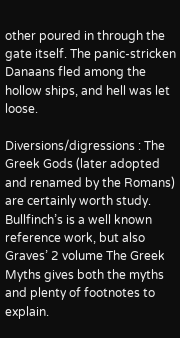other poured in through the gate itself. The panic-stricken Danaans fled among the hollow ships, and hell was let loose.

Diversions/digressions : The Greek Gods (later adopted and renamed by the Romans) are certainly worth study. Bullfinch’s is a well known reference work, but also Graves’ 2 volume The Greek Myths gives both the myths and plenty of footnotes to explain.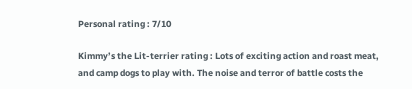Personal rating : 7/10

Kimmy’s the Lit-terrier rating : Lots of exciting action and roast meat, and camp dogs to play with. The noise and terror of battle costs the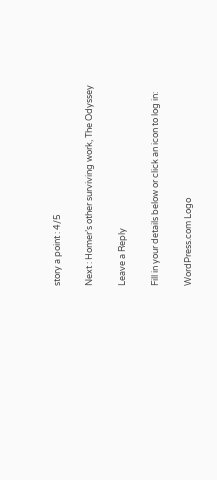story a point : 4/5

Next : Homer’s other surviving work, The Odyssey

Leave a Reply

Fill in your details below or click an icon to log in:

WordPress.com Logo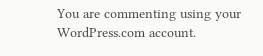You are commenting using your WordPress.com account.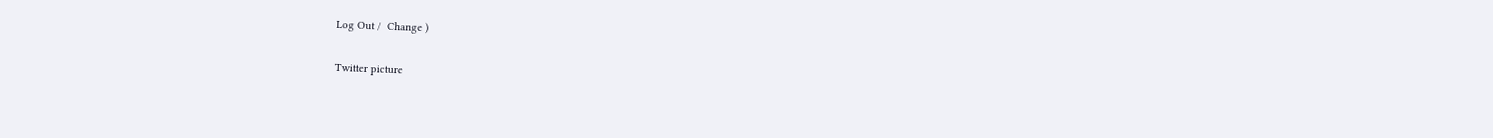Log Out /  Change )

Twitter picture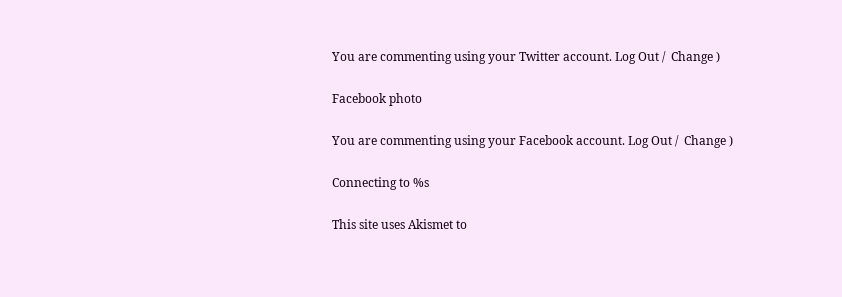You are commenting using your Twitter account. Log Out /  Change )

Facebook photo

You are commenting using your Facebook account. Log Out /  Change )

Connecting to %s

This site uses Akismet to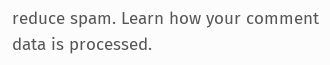reduce spam. Learn how your comment data is processed.